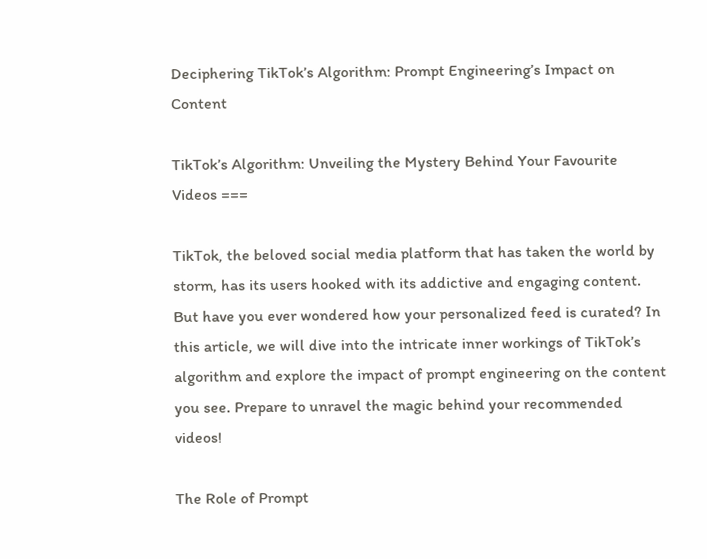Deciphering TikTok’s Algorithm: Prompt Engineering’s Impact on Content

TikTok’s Algorithm: Unveiling the Mystery Behind Your Favourite Videos ===

TikTok, the beloved social media platform that has taken the world by storm, has its users hooked with its addictive and engaging content. But have you ever wondered how your personalized feed is curated? In this article, we will dive into the intricate inner workings of TikTok’s algorithm and explore the impact of prompt engineering on the content you see. Prepare to unravel the magic behind your recommended videos!

The Role of Prompt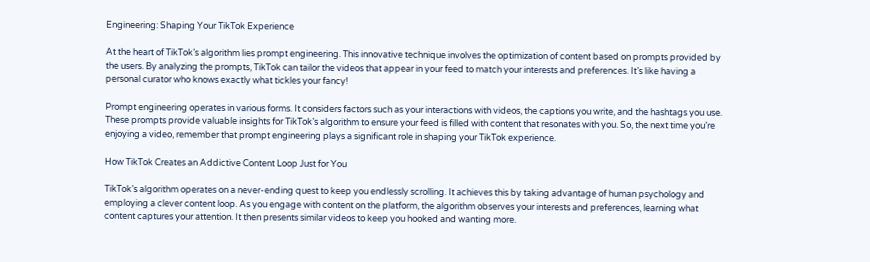Engineering: Shaping Your TikTok Experience

At the heart of TikTok’s algorithm lies prompt engineering. This innovative technique involves the optimization of content based on prompts provided by the users. By analyzing the prompts, TikTok can tailor the videos that appear in your feed to match your interests and preferences. It’s like having a personal curator who knows exactly what tickles your fancy!

Prompt engineering operates in various forms. It considers factors such as your interactions with videos, the captions you write, and the hashtags you use. These prompts provide valuable insights for TikTok’s algorithm to ensure your feed is filled with content that resonates with you. So, the next time you’re enjoying a video, remember that prompt engineering plays a significant role in shaping your TikTok experience.

How TikTok Creates an Addictive Content Loop Just for You

TikTok’s algorithm operates on a never-ending quest to keep you endlessly scrolling. It achieves this by taking advantage of human psychology and employing a clever content loop. As you engage with content on the platform, the algorithm observes your interests and preferences, learning what content captures your attention. It then presents similar videos to keep you hooked and wanting more.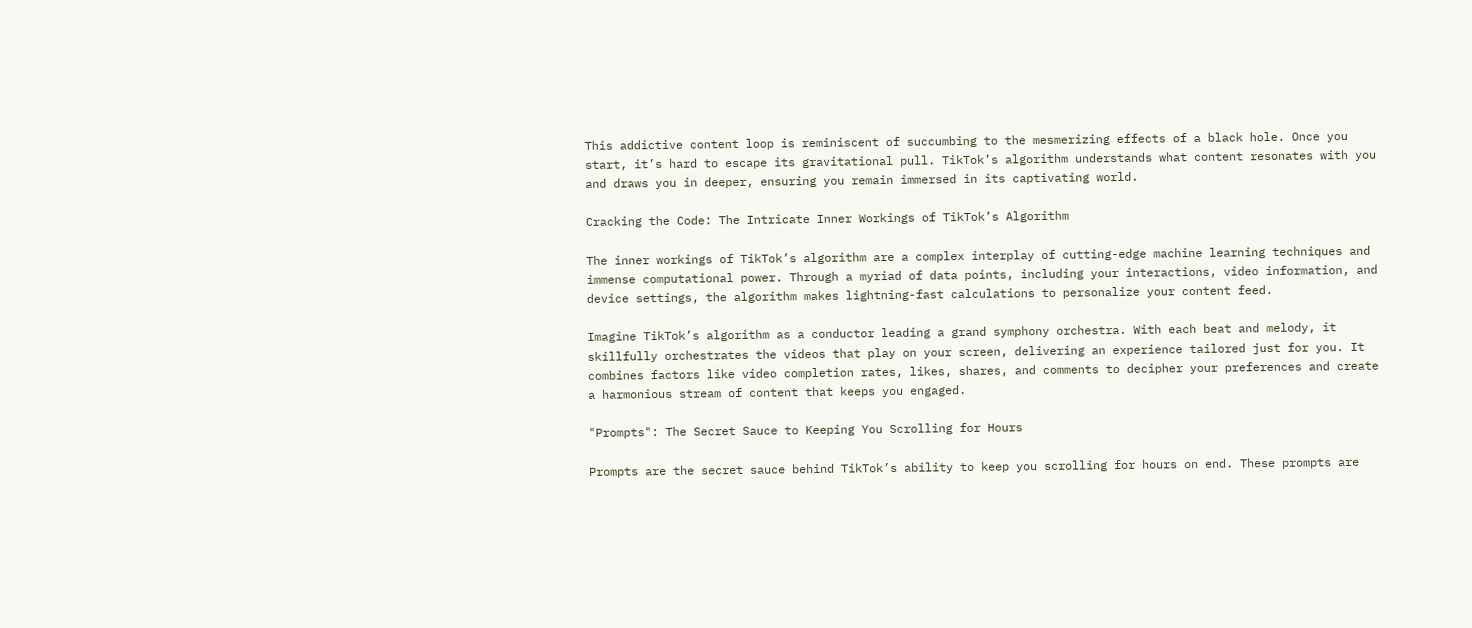This addictive content loop is reminiscent of succumbing to the mesmerizing effects of a black hole. Once you start, it’s hard to escape its gravitational pull. TikTok’s algorithm understands what content resonates with you and draws you in deeper, ensuring you remain immersed in its captivating world.

Cracking the Code: The Intricate Inner Workings of TikTok’s Algorithm

The inner workings of TikTok’s algorithm are a complex interplay of cutting-edge machine learning techniques and immense computational power. Through a myriad of data points, including your interactions, video information, and device settings, the algorithm makes lightning-fast calculations to personalize your content feed.

Imagine TikTok’s algorithm as a conductor leading a grand symphony orchestra. With each beat and melody, it skillfully orchestrates the videos that play on your screen, delivering an experience tailored just for you. It combines factors like video completion rates, likes, shares, and comments to decipher your preferences and create a harmonious stream of content that keeps you engaged.

"Prompts": The Secret Sauce to Keeping You Scrolling for Hours

Prompts are the secret sauce behind TikTok’s ability to keep you scrolling for hours on end. These prompts are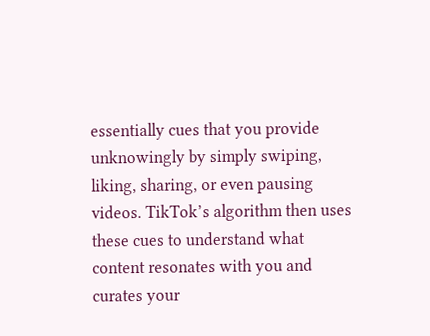essentially cues that you provide unknowingly by simply swiping, liking, sharing, or even pausing videos. TikTok’s algorithm then uses these cues to understand what content resonates with you and curates your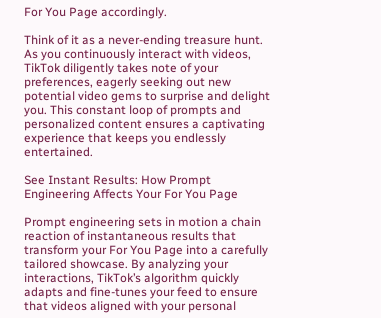For You Page accordingly.

Think of it as a never-ending treasure hunt. As you continuously interact with videos, TikTok diligently takes note of your preferences, eagerly seeking out new potential video gems to surprise and delight you. This constant loop of prompts and personalized content ensures a captivating experience that keeps you endlessly entertained.

See Instant Results: How Prompt Engineering Affects Your For You Page

Prompt engineering sets in motion a chain reaction of instantaneous results that transform your For You Page into a carefully tailored showcase. By analyzing your interactions, TikTok’s algorithm quickly adapts and fine-tunes your feed to ensure that videos aligned with your personal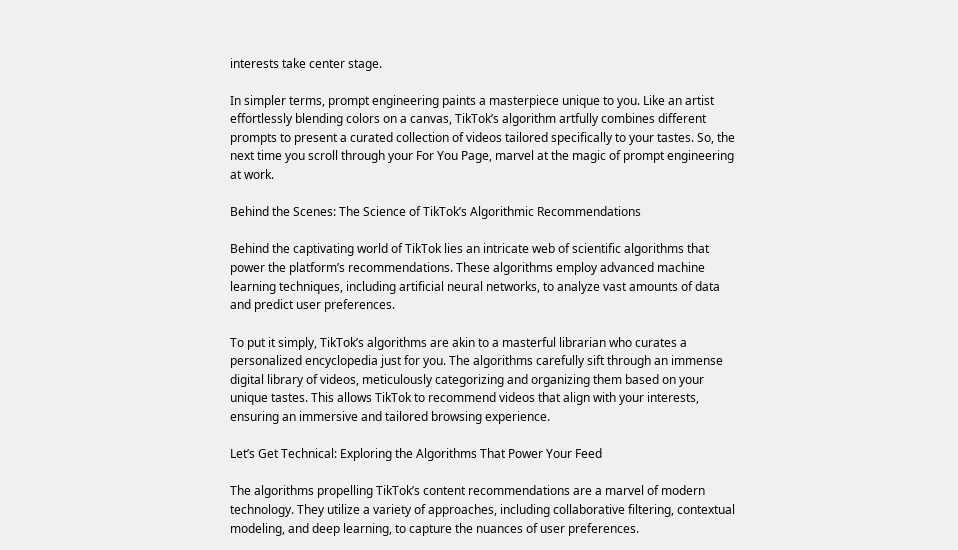interests take center stage.

In simpler terms, prompt engineering paints a masterpiece unique to you. Like an artist effortlessly blending colors on a canvas, TikTok’s algorithm artfully combines different prompts to present a curated collection of videos tailored specifically to your tastes. So, the next time you scroll through your For You Page, marvel at the magic of prompt engineering at work.

Behind the Scenes: The Science of TikTok’s Algorithmic Recommendations

Behind the captivating world of TikTok lies an intricate web of scientific algorithms that power the platform’s recommendations. These algorithms employ advanced machine learning techniques, including artificial neural networks, to analyze vast amounts of data and predict user preferences.

To put it simply, TikTok’s algorithms are akin to a masterful librarian who curates a personalized encyclopedia just for you. The algorithms carefully sift through an immense digital library of videos, meticulously categorizing and organizing them based on your unique tastes. This allows TikTok to recommend videos that align with your interests, ensuring an immersive and tailored browsing experience.

Let’s Get Technical: Exploring the Algorithms That Power Your Feed

The algorithms propelling TikTok’s content recommendations are a marvel of modern technology. They utilize a variety of approaches, including collaborative filtering, contextual modeling, and deep learning, to capture the nuances of user preferences.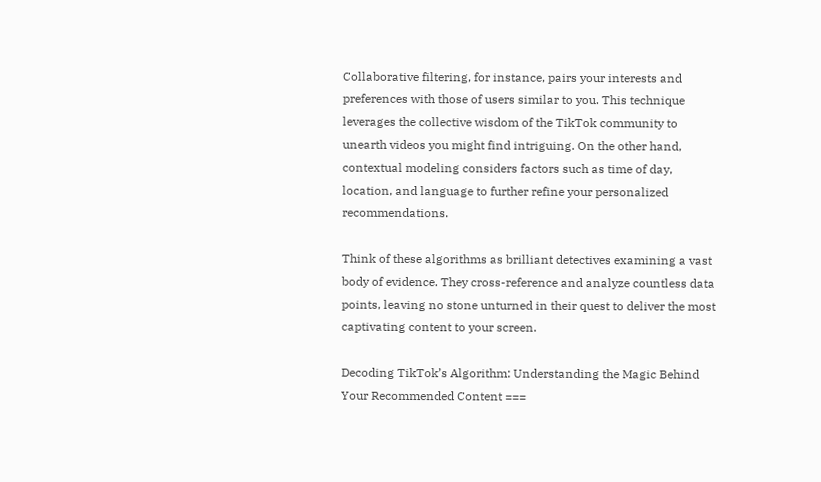Collaborative filtering, for instance, pairs your interests and preferences with those of users similar to you. This technique leverages the collective wisdom of the TikTok community to unearth videos you might find intriguing. On the other hand, contextual modeling considers factors such as time of day, location, and language to further refine your personalized recommendations.

Think of these algorithms as brilliant detectives examining a vast body of evidence. They cross-reference and analyze countless data points, leaving no stone unturned in their quest to deliver the most captivating content to your screen.

Decoding TikTok’s Algorithm: Understanding the Magic Behind Your Recommended Content ===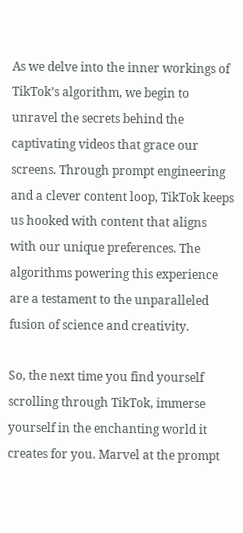As we delve into the inner workings of TikTok’s algorithm, we begin to unravel the secrets behind the captivating videos that grace our screens. Through prompt engineering and a clever content loop, TikTok keeps us hooked with content that aligns with our unique preferences. The algorithms powering this experience are a testament to the unparalleled fusion of science and creativity.

So, the next time you find yourself scrolling through TikTok, immerse yourself in the enchanting world it creates for you. Marvel at the prompt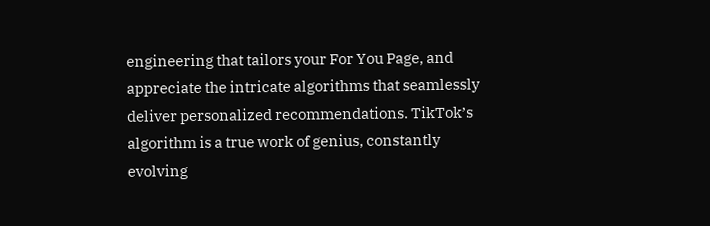engineering that tailors your For You Page, and appreciate the intricate algorithms that seamlessly deliver personalized recommendations. TikTok’s algorithm is a true work of genius, constantly evolving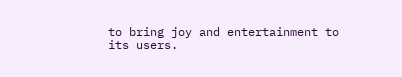to bring joy and entertainment to its users.